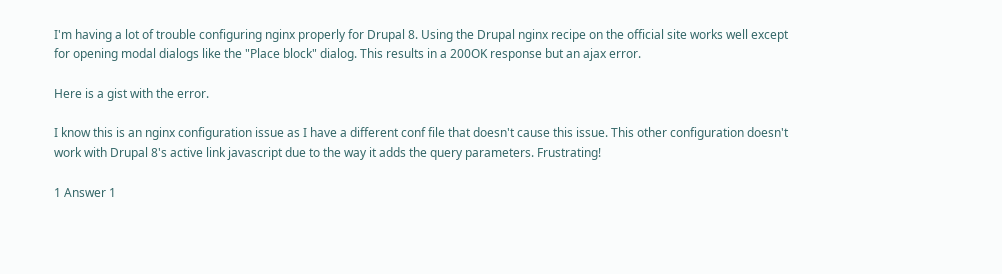I'm having a lot of trouble configuring nginx properly for Drupal 8. Using the Drupal nginx recipe on the official site works well except for opening modal dialogs like the "Place block" dialog. This results in a 200OK response but an ajax error.

Here is a gist with the error.

I know this is an nginx configuration issue as I have a different conf file that doesn't cause this issue. This other configuration doesn't work with Drupal 8's active link javascript due to the way it adds the query parameters. Frustrating!

1 Answer 1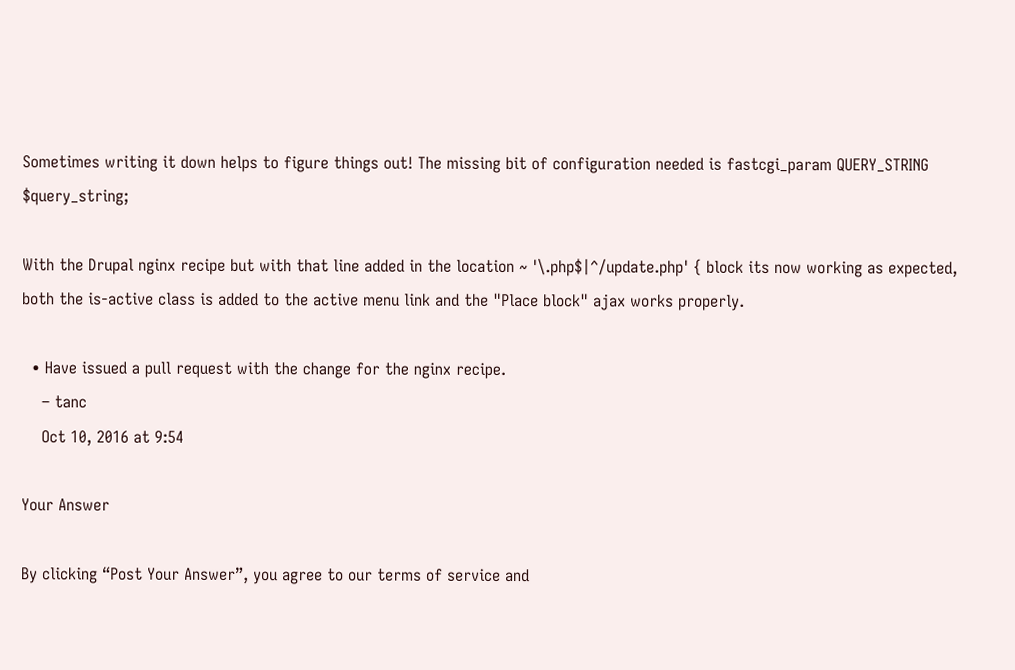Sometimes writing it down helps to figure things out! The missing bit of configuration needed is fastcgi_param QUERY_STRING $query_string;

With the Drupal nginx recipe but with that line added in the location ~ '\.php$|^/update.php' { block its now working as expected, both the is-active class is added to the active menu link and the "Place block" ajax works properly.

  • Have issued a pull request with the change for the nginx recipe.
    – tanc
    Oct 10, 2016 at 9:54

Your Answer

By clicking “Post Your Answer”, you agree to our terms of service and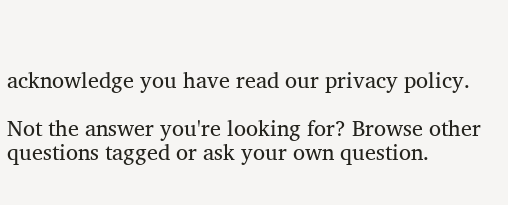acknowledge you have read our privacy policy.

Not the answer you're looking for? Browse other questions tagged or ask your own question.